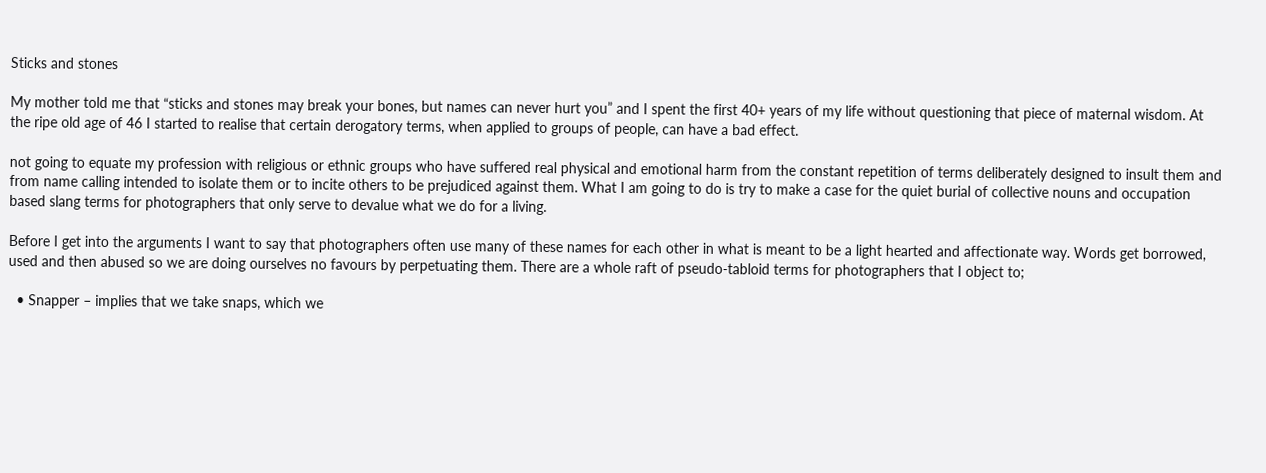Sticks and stones

My mother told me that “sticks and stones may break your bones, but names can never hurt you” and I spent the first 40+ years of my life without questioning that piece of maternal wisdom. At the ripe old age of 46 I started to realise that certain derogatory terms, when applied to groups of people, can have a bad effect.

not going to equate my profession with religious or ethnic groups who have suffered real physical and emotional harm from the constant repetition of terms deliberately designed to insult them and from name calling intended to isolate them or to incite others to be prejudiced against them. What I am going to do is try to make a case for the quiet burial of collective nouns and occupation based slang terms for photographers that only serve to devalue what we do for a living.

Before I get into the arguments I want to say that photographers often use many of these names for each other in what is meant to be a light hearted and affectionate way. Words get borrowed, used and then abused so we are doing ourselves no favours by perpetuating them. There are a whole raft of pseudo-tabloid terms for photographers that I object to;

  • Snapper – implies that we take snaps, which we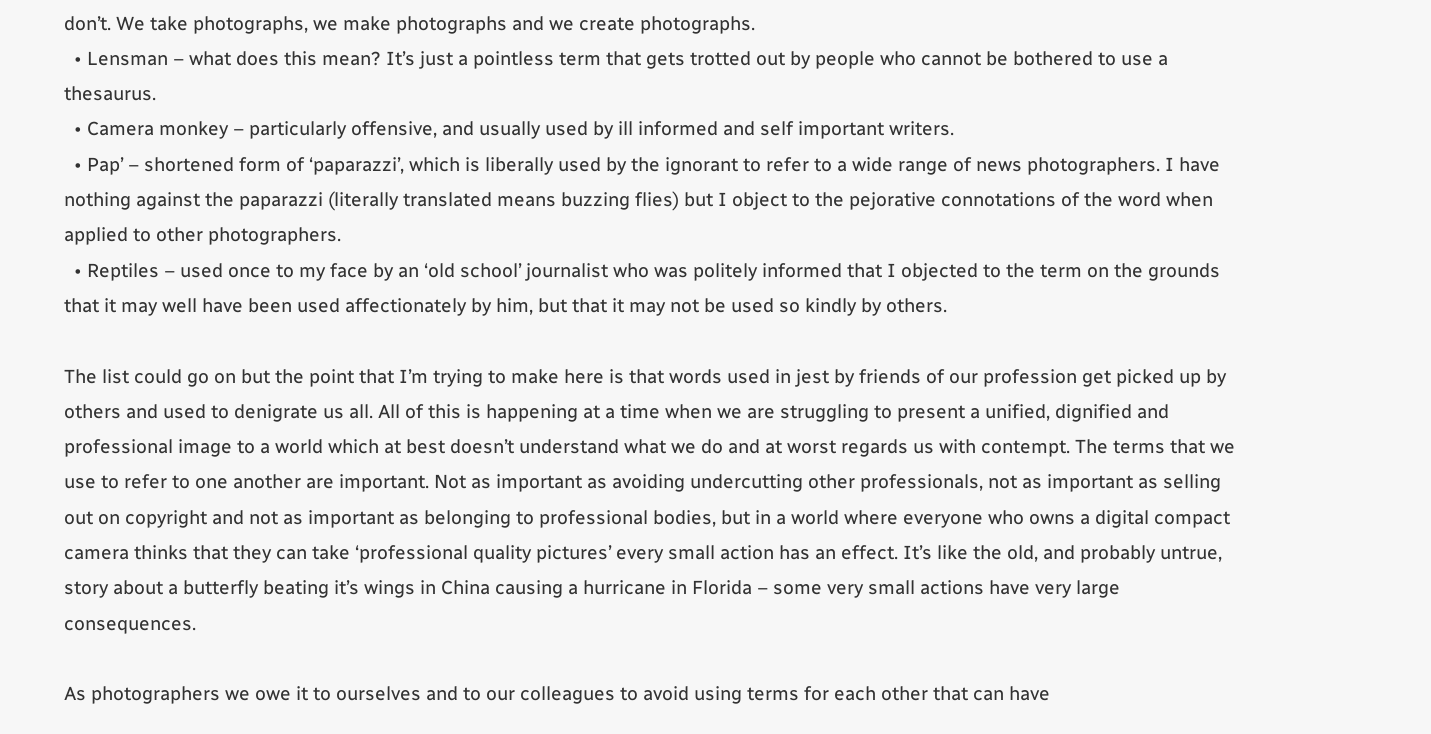don’t. We take photographs, we make photographs and we create photographs.
  • Lensman – what does this mean? It’s just a pointless term that gets trotted out by people who cannot be bothered to use a thesaurus.
  • Camera monkey – particularly offensive, and usually used by ill informed and self important writers.
  • Pap’ – shortened form of ‘paparazzi’, which is liberally used by the ignorant to refer to a wide range of news photographers. I have nothing against the paparazzi (literally translated means buzzing flies) but I object to the pejorative connotations of the word when applied to other photographers.
  • Reptiles – used once to my face by an ‘old school’ journalist who was politely informed that I objected to the term on the grounds that it may well have been used affectionately by him, but that it may not be used so kindly by others.

The list could go on but the point that I’m trying to make here is that words used in jest by friends of our profession get picked up by others and used to denigrate us all. All of this is happening at a time when we are struggling to present a unified, dignified and professional image to a world which at best doesn’t understand what we do and at worst regards us with contempt. The terms that we use to refer to one another are important. Not as important as avoiding undercutting other professionals, not as important as selling out on copyright and not as important as belonging to professional bodies, but in a world where everyone who owns a digital compact camera thinks that they can take ‘professional quality pictures’ every small action has an effect. It’s like the old, and probably untrue, story about a butterfly beating it’s wings in China causing a hurricane in Florida – some very small actions have very large consequences.

As photographers we owe it to ourselves and to our colleagues to avoid using terms for each other that can have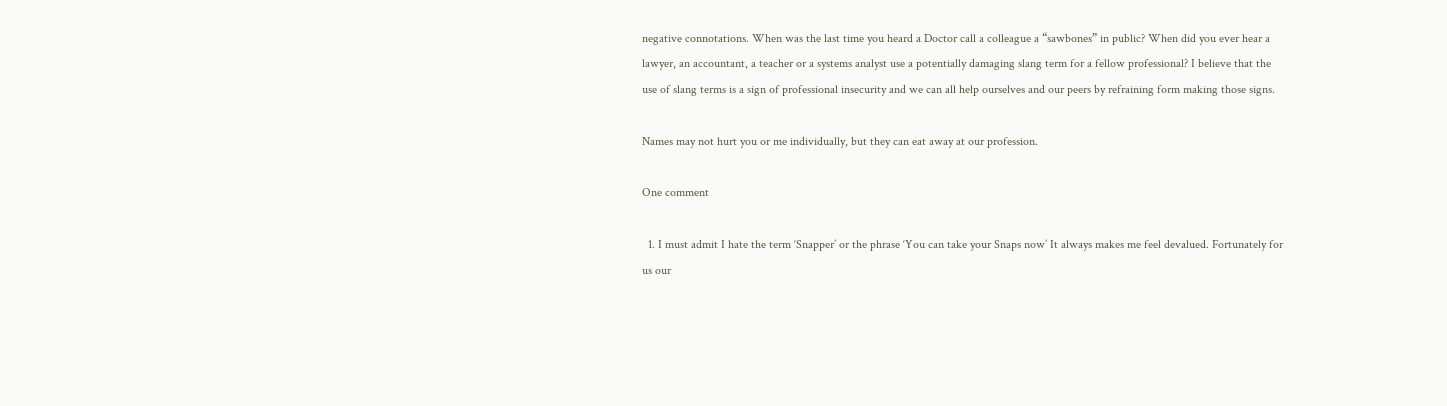negative connotations. When was the last time you heard a Doctor call a colleague a “sawbones” in public? When did you ever hear a lawyer, an accountant, a teacher or a systems analyst use a potentially damaging slang term for a fellow professional? I believe that the use of slang terms is a sign of professional insecurity and we can all help ourselves and our peers by refraining form making those signs.

Names may not hurt you or me individually, but they can eat away at our profession.

One comment

  1. I must admit I hate the term ‘Snapper’ or the phrase ‘You can take your Snaps now’ It always makes me feel devalued. Fortunately for us our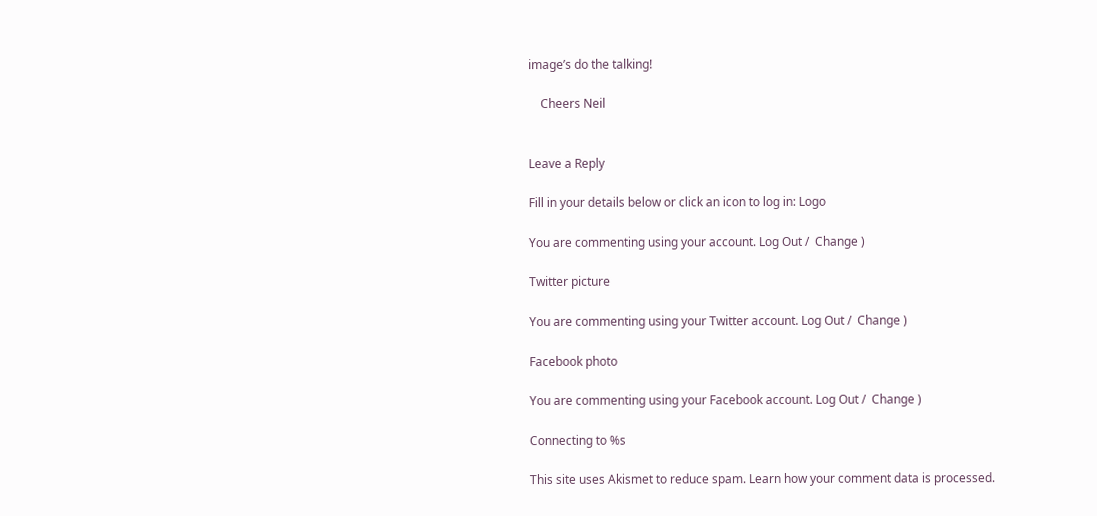image’s do the talking!

    Cheers Neil


Leave a Reply

Fill in your details below or click an icon to log in: Logo

You are commenting using your account. Log Out /  Change )

Twitter picture

You are commenting using your Twitter account. Log Out /  Change )

Facebook photo

You are commenting using your Facebook account. Log Out /  Change )

Connecting to %s

This site uses Akismet to reduce spam. Learn how your comment data is processed.